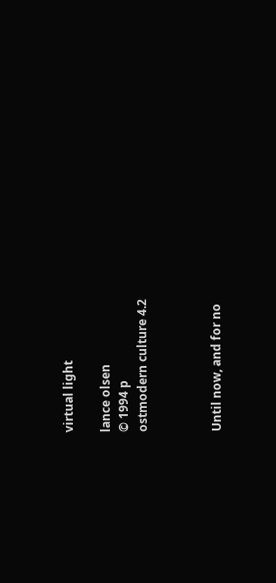virtual light

lance olsen
© 1994 p
ostmodern culture 4.2



Until now, and for no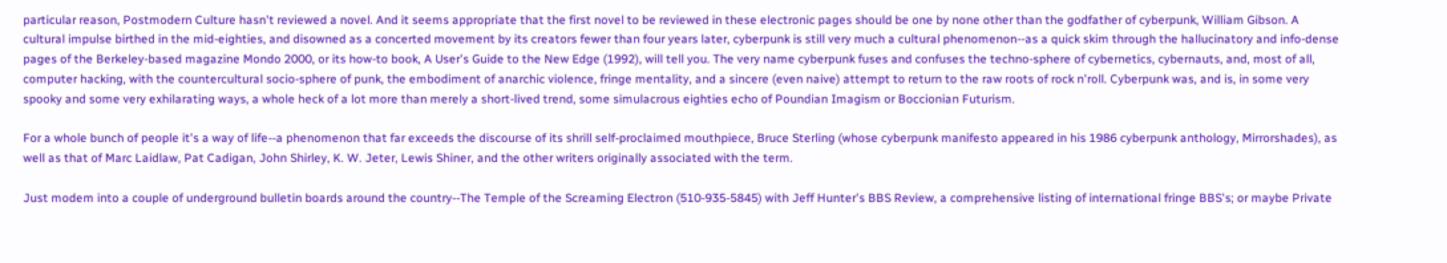particular reason, Postmodern Culture hasn't reviewed a novel. And it seems appropriate that the first novel to be reviewed in these electronic pages should be one by none other than the godfather of cyberpunk, William Gibson. A cultural impulse birthed in the mid-eighties, and disowned as a concerted movement by its creators fewer than four years later, cyberpunk is still very much a cultural phenomenon--as a quick skim through the hallucinatory and info-dense pages of the Berkeley-based magazine Mondo 2000, or its how-to book, A User's Guide to the New Edge (1992), will tell you. The very name cyberpunk fuses and confuses the techno-sphere of cybernetics, cybernauts, and, most of all, computer hacking, with the countercultural socio-sphere of punk, the embodiment of anarchic violence, fringe mentality, and a sincere (even naive) attempt to return to the raw roots of rock n'roll. Cyberpunk was, and is, in some very spooky and some very exhilarating ways, a whole heck of a lot more than merely a short-lived trend, some simulacrous eighties echo of Poundian Imagism or Boccionian Futurism.

For a whole bunch of people it's a way of life--a phenomenon that far exceeds the discourse of its shrill self-proclaimed mouthpiece, Bruce Sterling (whose cyberpunk manifesto appeared in his 1986 cyberpunk anthology, Mirrorshades), as well as that of Marc Laidlaw, Pat Cadigan, John Shirley, K. W. Jeter, Lewis Shiner, and the other writers originally associated with the term.

Just modem into a couple of underground bulletin boards around the country--The Temple of the Screaming Electron (510-935-5845) with Jeff Hunter's BBS Review, a comprehensive listing of international fringe BBS's; or maybe Private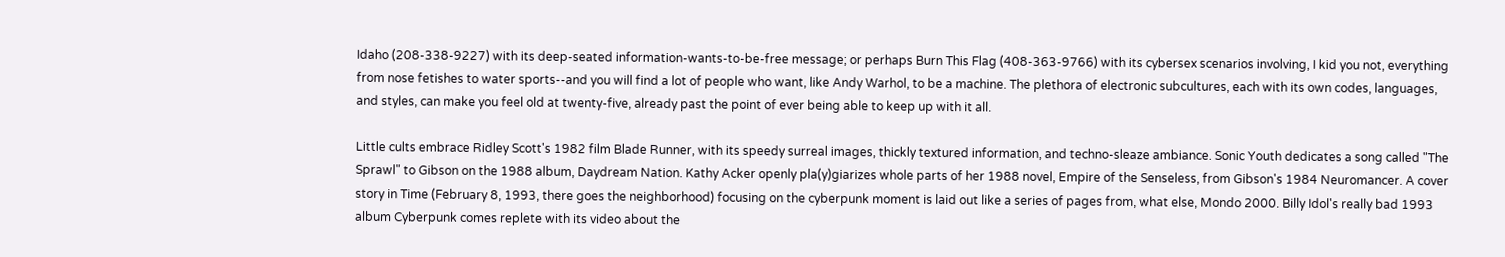Idaho (208-338-9227) with its deep-seated information-wants-to-be-free message; or perhaps Burn This Flag (408-363-9766) with its cybersex scenarios involving, I kid you not, everything from nose fetishes to water sports--and you will find a lot of people who want, like Andy Warhol, to be a machine. The plethora of electronic subcultures, each with its own codes, languages, and styles, can make you feel old at twenty-five, already past the point of ever being able to keep up with it all.

Little cults embrace Ridley Scott's 1982 film Blade Runner, with its speedy surreal images, thickly textured information, and techno-sleaze ambiance. Sonic Youth dedicates a song called "The Sprawl" to Gibson on the 1988 album, Daydream Nation. Kathy Acker openly pla(y)giarizes whole parts of her 1988 novel, Empire of the Senseless, from Gibson's 1984 Neuromancer. A cover story in Time (February 8, 1993, there goes the neighborhood) focusing on the cyberpunk moment is laid out like a series of pages from, what else, Mondo 2000. Billy Idol's really bad 1993 album Cyberpunk comes replete with its video about the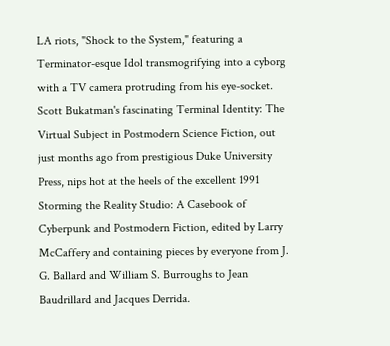LA riots, "Shock to the System," featuring a Terminator-esque Idol transmogrifying into a cyborg with a TV camera protruding from his eye-socket. Scott Bukatman's fascinating Terminal Identity: The Virtual Subject in Postmodern Science Fiction, out just months ago from prestigious Duke University Press, nips hot at the heels of the excellent 1991 Storming the Reality Studio: A Casebook of Cyberpunk and Postmodern Fiction, edited by Larry McCaffery and containing pieces by everyone from J. G. Ballard and William S. Burroughs to Jean Baudrillard and Jacques Derrida.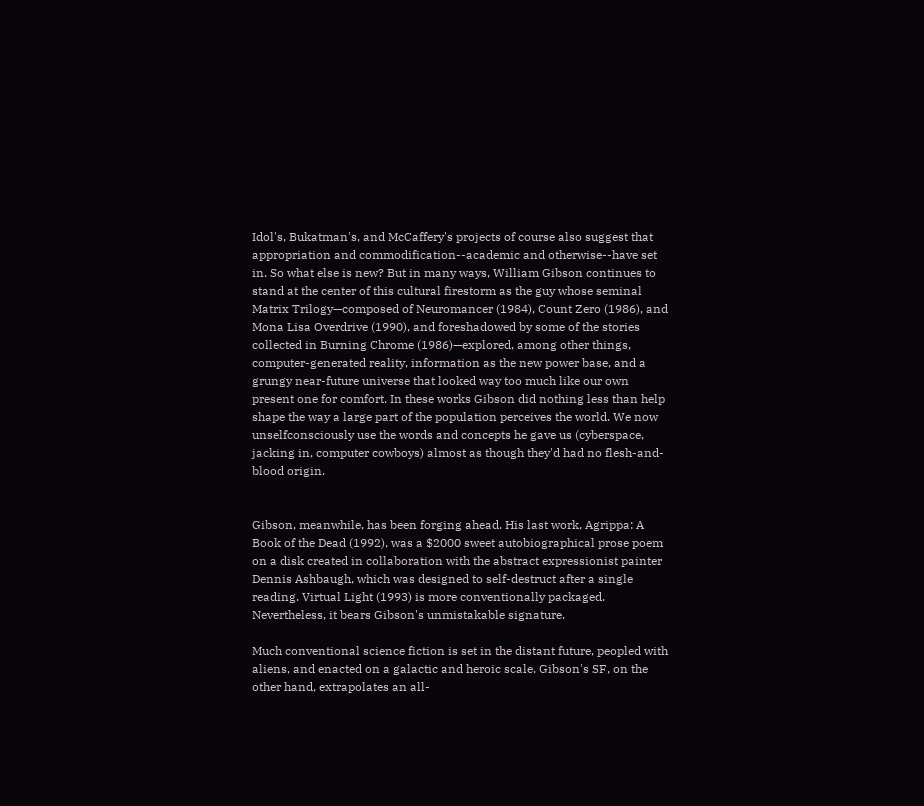Idol's, Bukatman's, and McCaffery's projects of course also suggest that appropriation and commodification--academic and otherwise--have set in. So what else is new? But in many ways, William Gibson continues to stand at the center of this cultural firestorm as the guy whose seminal Matrix Trilogy—composed of Neuromancer (1984), Count Zero (1986), and Mona Lisa Overdrive (1990), and foreshadowed by some of the stories collected in Burning Chrome (1986)—explored, among other things, computer-generated reality, information as the new power base, and a grungy near-future universe that looked way too much like our own present one for comfort. In these works Gibson did nothing less than help shape the way a large part of the population perceives the world. We now unselfconsciously use the words and concepts he gave us (cyberspace, jacking in, computer cowboys) almost as though they'd had no flesh-and-blood origin.


Gibson, meanwhile, has been forging ahead. His last work, Agrippa: A Book of the Dead (1992), was a $2000 sweet autobiographical prose poem on a disk created in collaboration with the abstract expressionist painter Dennis Ashbaugh, which was designed to self-destruct after a single reading. Virtual Light (1993) is more conventionally packaged. Nevertheless, it bears Gibson's unmistakable signature.

Much conventional science fiction is set in the distant future, peopled with aliens, and enacted on a galactic and heroic scale. Gibson's SF, on the other hand, extrapolates an all-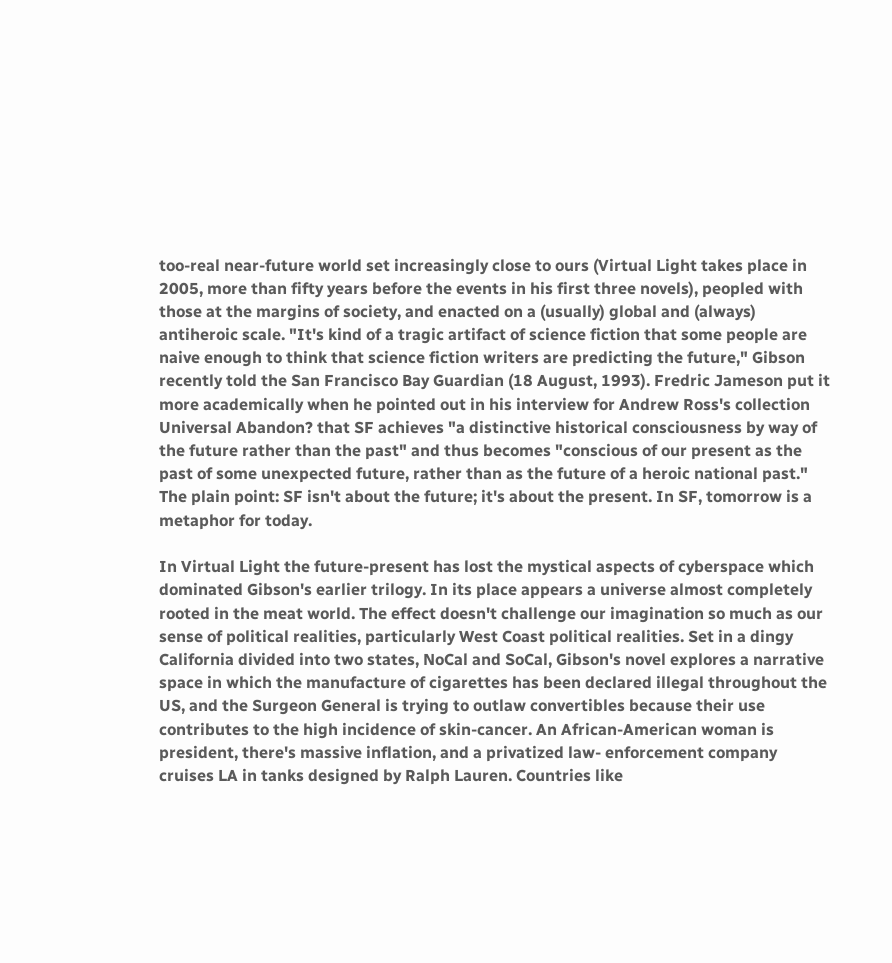too-real near-future world set increasingly close to ours (Virtual Light takes place in 2005, more than fifty years before the events in his first three novels), peopled with those at the margins of society, and enacted on a (usually) global and (always) antiheroic scale. "It's kind of a tragic artifact of science fiction that some people are naive enough to think that science fiction writers are predicting the future," Gibson recently told the San Francisco Bay Guardian (18 August, 1993). Fredric Jameson put it more academically when he pointed out in his interview for Andrew Ross's collection Universal Abandon? that SF achieves "a distinctive historical consciousness by way of the future rather than the past" and thus becomes "conscious of our present as the past of some unexpected future, rather than as the future of a heroic national past." The plain point: SF isn't about the future; it's about the present. In SF, tomorrow is a metaphor for today.

In Virtual Light the future-present has lost the mystical aspects of cyberspace which dominated Gibson's earlier trilogy. In its place appears a universe almost completely rooted in the meat world. The effect doesn't challenge our imagination so much as our sense of political realities, particularly West Coast political realities. Set in a dingy California divided into two states, NoCal and SoCal, Gibson's novel explores a narrative space in which the manufacture of cigarettes has been declared illegal throughout the US, and the Surgeon General is trying to outlaw convertibles because their use contributes to the high incidence of skin-cancer. An African-American woman is president, there's massive inflation, and a privatized law- enforcement company cruises LA in tanks designed by Ralph Lauren. Countries like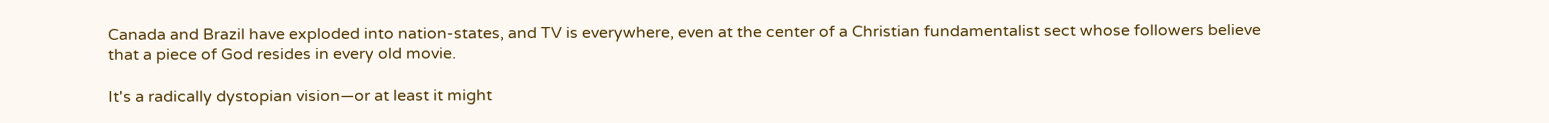Canada and Brazil have exploded into nation-states, and TV is everywhere, even at the center of a Christian fundamentalist sect whose followers believe that a piece of God resides in every old movie.

It's a radically dystopian vision—or at least it might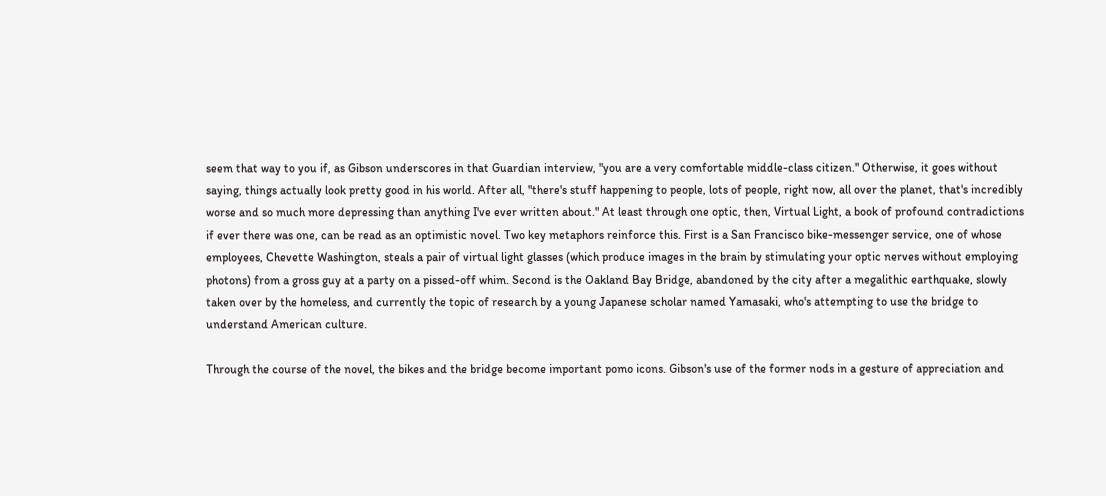seem that way to you if, as Gibson underscores in that Guardian interview, "you are a very comfortable middle-class citizen." Otherwise, it goes without saying, things actually look pretty good in his world. After all, "there's stuff happening to people, lots of people, right now, all over the planet, that's incredibly worse and so much more depressing than anything I've ever written about." At least through one optic, then, Virtual Light, a book of profound contradictions if ever there was one, can be read as an optimistic novel. Two key metaphors reinforce this. First is a San Francisco bike-messenger service, one of whose employees, Chevette Washington, steals a pair of virtual light glasses (which produce images in the brain by stimulating your optic nerves without employing photons) from a gross guy at a party on a pissed-off whim. Second is the Oakland Bay Bridge, abandoned by the city after a megalithic earthquake, slowly taken over by the homeless, and currently the topic of research by a young Japanese scholar named Yamasaki, who's attempting to use the bridge to understand American culture.

Through the course of the novel, the bikes and the bridge become important pomo icons. Gibson's use of the former nods in a gesture of appreciation and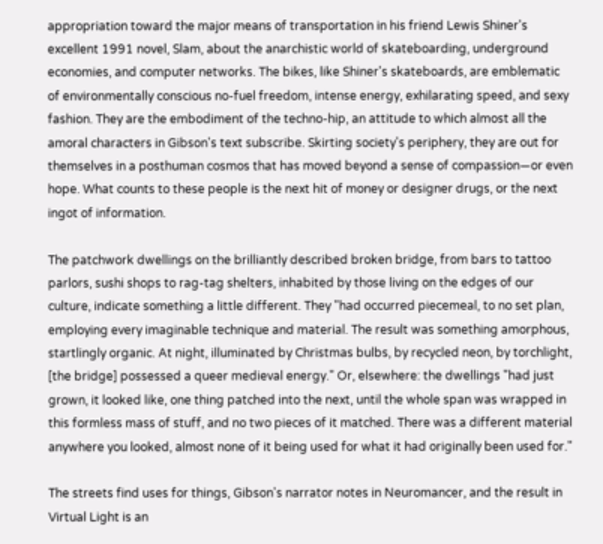appropriation toward the major means of transportation in his friend Lewis Shiner's excellent 1991 novel, Slam, about the anarchistic world of skateboarding, underground economies, and computer networks. The bikes, like Shiner's skateboards, are emblematic of environmentally conscious no-fuel freedom, intense energy, exhilarating speed, and sexy fashion. They are the embodiment of the techno-hip, an attitude to which almost all the amoral characters in Gibson's text subscribe. Skirting society's periphery, they are out for themselves in a posthuman cosmos that has moved beyond a sense of compassion—or even hope. What counts to these people is the next hit of money or designer drugs, or the next ingot of information.

The patchwork dwellings on the brilliantly described broken bridge, from bars to tattoo parlors, sushi shops to rag-tag shelters, inhabited by those living on the edges of our culture, indicate something a little different. They "had occurred piecemeal, to no set plan, employing every imaginable technique and material. The result was something amorphous, startlingly organic. At night, illuminated by Christmas bulbs, by recycled neon, by torchlight, [the bridge] possessed a queer medieval energy." Or, elsewhere: the dwellings "had just grown, it looked like, one thing patched into the next, until the whole span was wrapped in this formless mass of stuff, and no two pieces of it matched. There was a different material anywhere you looked, almost none of it being used for what it had originally been used for."

The streets find uses for things, Gibson's narrator notes in Neuromancer, and the result in Virtual Light is an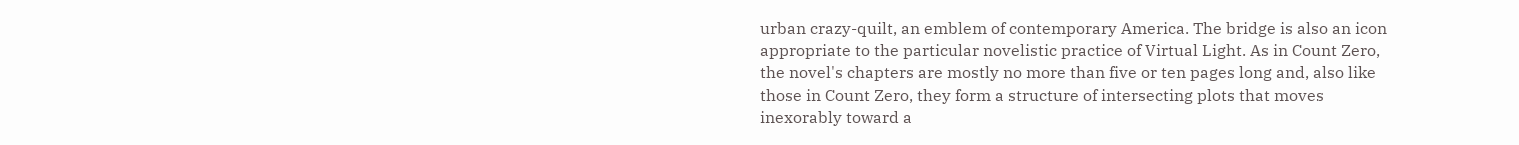urban crazy-quilt, an emblem of contemporary America. The bridge is also an icon appropriate to the particular novelistic practice of Virtual Light. As in Count Zero, the novel's chapters are mostly no more than five or ten pages long and, also like those in Count Zero, they form a structure of intersecting plots that moves inexorably toward a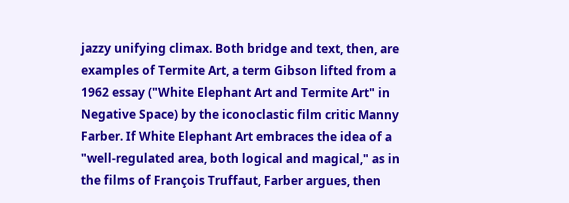jazzy unifying climax. Both bridge and text, then, are examples of Termite Art, a term Gibson lifted from a 1962 essay ("White Elephant Art and Termite Art" in Negative Space) by the iconoclastic film critic Manny Farber. If White Elephant Art embraces the idea of a "well-regulated area, both logical and magical," as in the films of François Truffaut, Farber argues, then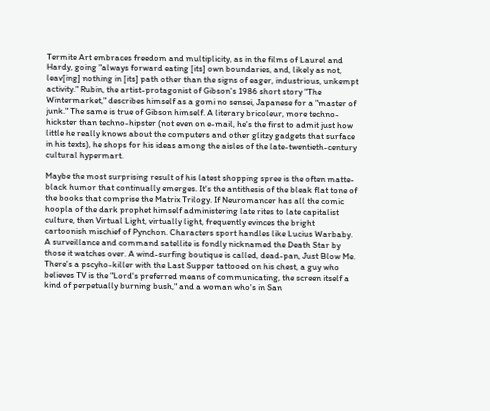Termite Art embraces freedom and multiplicity, as in the films of Laurel and Hardy, going "always forward eating [its] own boundaries, and, likely as not, leav[ing] nothing in [its] path other than the signs of eager, industrious, unkempt activity." Rubin, the artist-protagonist of Gibson's 1986 short story "The Wintermarket," describes himself as a gomi no sensei, Japanese for a "master of junk." The same is true of Gibson himself. A literary bricoleur, more techno-hickster than techno-hipster (not even on e-mail, he's the first to admit just how little he really knows about the computers and other glitzy gadgets that surface in his texts), he shops for his ideas among the aisles of the late-twentieth-century cultural hypermart.

Maybe the most surprising result of his latest shopping spree is the often matte-black humor that continually emerges. It's the antithesis of the bleak flat tone of the books that comprise the Matrix Trilogy. If Neuromancer has all the comic hoopla of the dark prophet himself administering late rites to late capitalist culture, then Virtual Light, virtually light, frequently evinces the bright cartoonish mischief of Pynchon. Characters sport handles like Lucius Warbaby. A surveillance and command satellite is fondly nicknamed the Death Star by those it watches over. A wind-surfing boutique is called, dead-pan, Just Blow Me. There's a pscyho-killer with the Last Supper tattooed on his chest, a guy who believes TV is the "Lord's preferred means of communicating, the screen itself a kind of perpetually burning bush," and a woman who's in San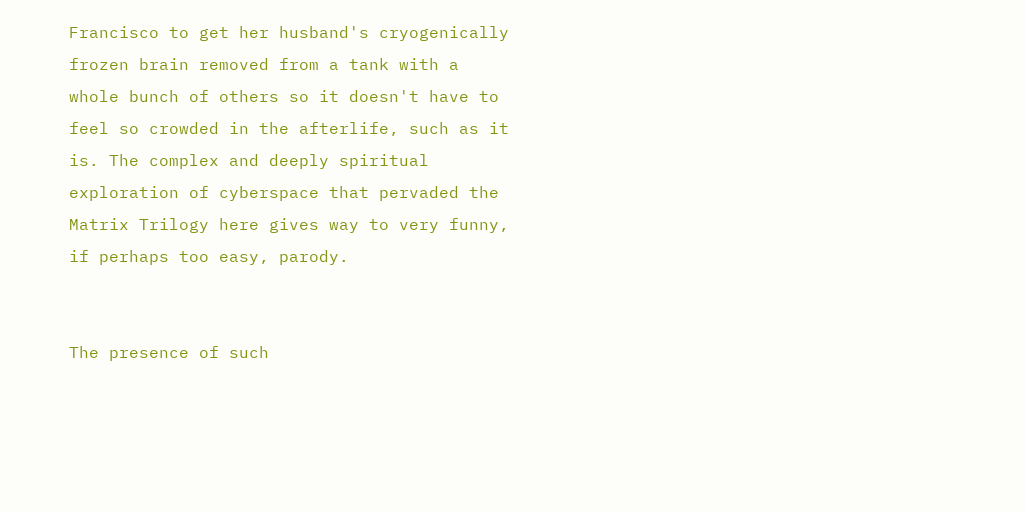Francisco to get her husband's cryogenically frozen brain removed from a tank with a whole bunch of others so it doesn't have to feel so crowded in the afterlife, such as it is. The complex and deeply spiritual exploration of cyberspace that pervaded the Matrix Trilogy here gives way to very funny, if perhaps too easy, parody.


The presence of such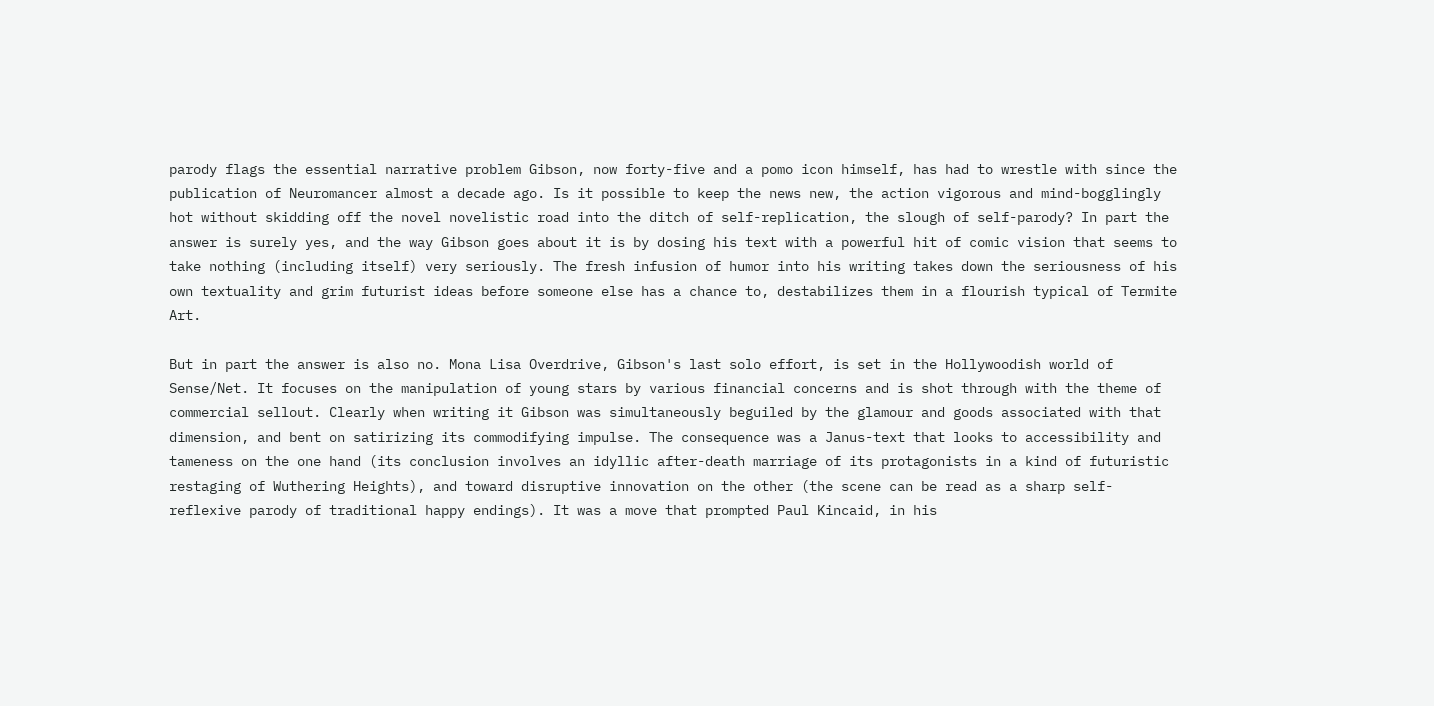parody flags the essential narrative problem Gibson, now forty-five and a pomo icon himself, has had to wrestle with since the publication of Neuromancer almost a decade ago. Is it possible to keep the news new, the action vigorous and mind-bogglingly hot without skidding off the novel novelistic road into the ditch of self-replication, the slough of self-parody? In part the answer is surely yes, and the way Gibson goes about it is by dosing his text with a powerful hit of comic vision that seems to take nothing (including itself) very seriously. The fresh infusion of humor into his writing takes down the seriousness of his own textuality and grim futurist ideas before someone else has a chance to, destabilizes them in a flourish typical of Termite Art.

But in part the answer is also no. Mona Lisa Overdrive, Gibson's last solo effort, is set in the Hollywoodish world of Sense/Net. It focuses on the manipulation of young stars by various financial concerns and is shot through with the theme of commercial sellout. Clearly when writing it Gibson was simultaneously beguiled by the glamour and goods associated with that dimension, and bent on satirizing its commodifying impulse. The consequence was a Janus-text that looks to accessibility and tameness on the one hand (its conclusion involves an idyllic after-death marriage of its protagonists in a kind of futuristic restaging of Wuthering Heights), and toward disruptive innovation on the other (the scene can be read as a sharp self-reflexive parody of traditional happy endings). It was a move that prompted Paul Kincaid, in his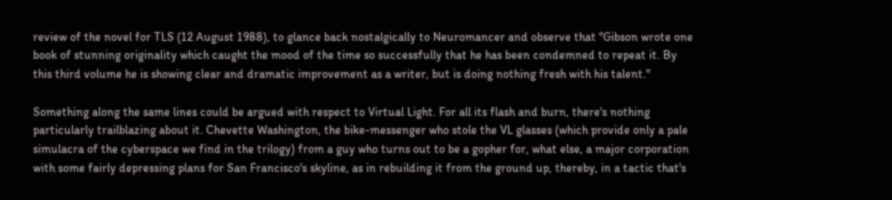review of the novel for TLS (12 August 1988), to glance back nostalgically to Neuromancer and observe that "Gibson wrote one book of stunning originality which caught the mood of the time so successfully that he has been condemned to repeat it. By this third volume he is showing clear and dramatic improvement as a writer, but is doing nothing fresh with his talent."

Something along the same lines could be argued with respect to Virtual Light. For all its flash and burn, there's nothing particularly trailblazing about it. Chevette Washington, the bike-messenger who stole the VL glasses (which provide only a pale simulacra of the cyberspace we find in the trilogy) from a guy who turns out to be a gopher for, what else, a major corporation with some fairly depressing plans for San Francisco's skyline, as in rebuilding it from the ground up, thereby, in a tactic that's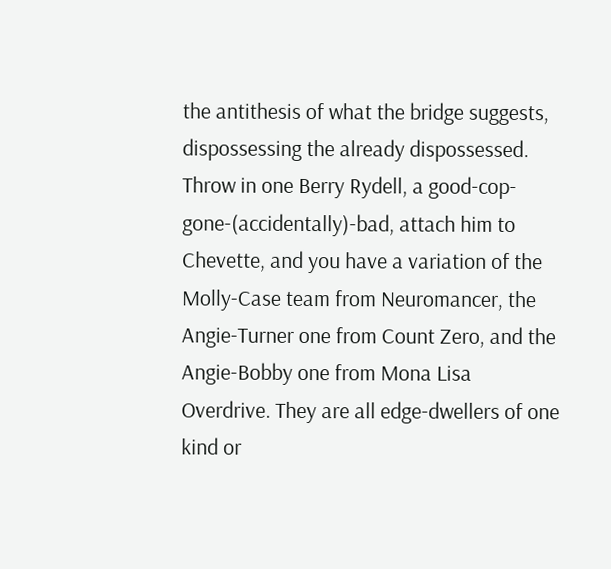the antithesis of what the bridge suggests, dispossessing the already dispossessed. Throw in one Berry Rydell, a good-cop-gone-(accidentally)-bad, attach him to Chevette, and you have a variation of the Molly-Case team from Neuromancer, the Angie-Turner one from Count Zero, and the Angie-Bobby one from Mona Lisa Overdrive. They are all edge-dwellers of one kind or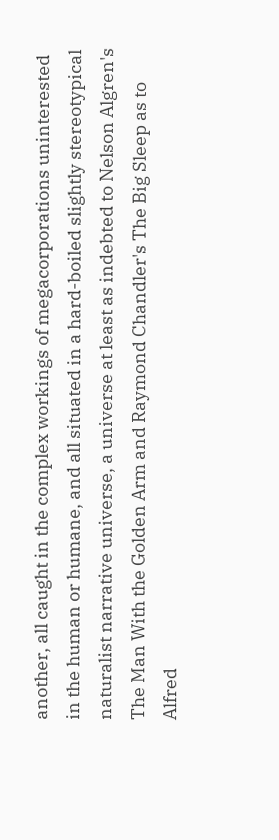another, all caught in the complex workings of megacorporations uninterested in the human or humane, and all situated in a hard-boiled slightly stereotypical naturalist narrative universe, a universe at least as indebted to Nelson Algren's The Man With the Golden Arm and Raymond Chandler's The Big Sleep as to Alfred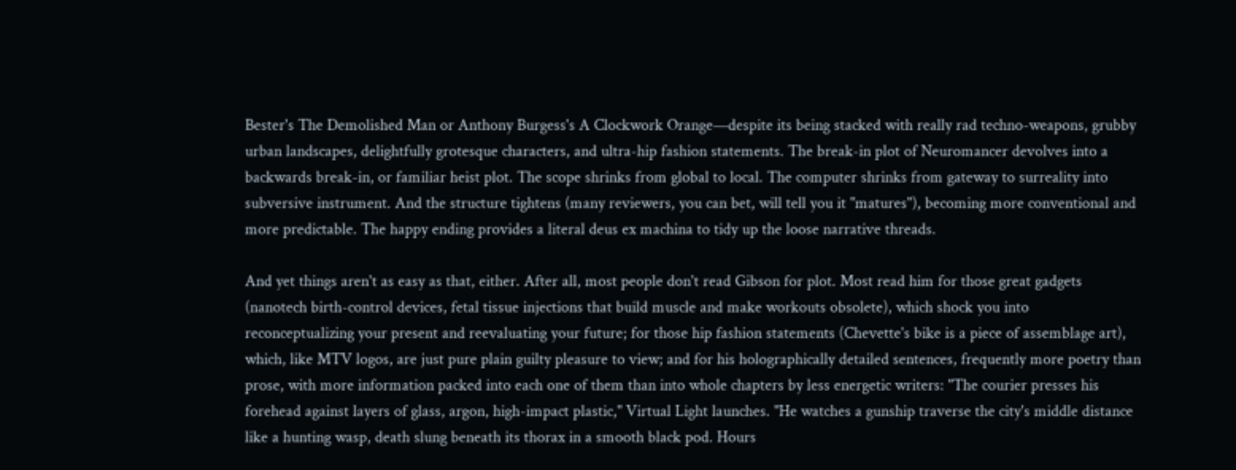Bester's The Demolished Man or Anthony Burgess's A Clockwork Orange—despite its being stacked with really rad techno-weapons, grubby urban landscapes, delightfully grotesque characters, and ultra-hip fashion statements. The break-in plot of Neuromancer devolves into a backwards break-in, or familiar heist plot. The scope shrinks from global to local. The computer shrinks from gateway to surreality into subversive instrument. And the structure tightens (many reviewers, you can bet, will tell you it "matures"), becoming more conventional and more predictable. The happy ending provides a literal deus ex machina to tidy up the loose narrative threads.

And yet things aren't as easy as that, either. After all, most people don't read Gibson for plot. Most read him for those great gadgets (nanotech birth-control devices, fetal tissue injections that build muscle and make workouts obsolete), which shock you into reconceptualizing your present and reevaluating your future; for those hip fashion statements (Chevette's bike is a piece of assemblage art), which, like MTV logos, are just pure plain guilty pleasure to view; and for his holographically detailed sentences, frequently more poetry than prose, with more information packed into each one of them than into whole chapters by less energetic writers: "The courier presses his forehead against layers of glass, argon, high-impact plastic," Virtual Light launches. "He watches a gunship traverse the city's middle distance like a hunting wasp, death slung beneath its thorax in a smooth black pod. Hours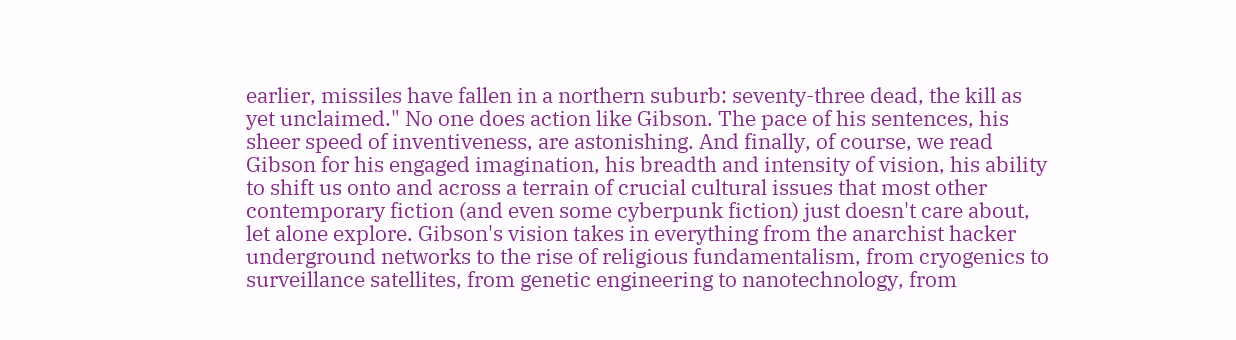earlier, missiles have fallen in a northern suburb: seventy-three dead, the kill as yet unclaimed." No one does action like Gibson. The pace of his sentences, his sheer speed of inventiveness, are astonishing. And finally, of course, we read Gibson for his engaged imagination, his breadth and intensity of vision, his ability to shift us onto and across a terrain of crucial cultural issues that most other contemporary fiction (and even some cyberpunk fiction) just doesn't care about, let alone explore. Gibson's vision takes in everything from the anarchist hacker underground networks to the rise of religious fundamentalism, from cryogenics to surveillance satellites, from genetic engineering to nanotechnology, from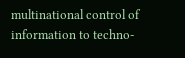multinational control of information to techno-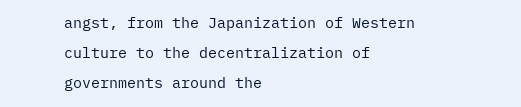angst, from the Japanization of Western culture to the decentralization of governments around the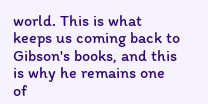world. This is what keeps us coming back to Gibson's books, and this is why he remains one of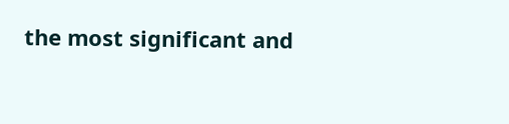the most significant and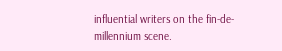influential writers on the fin-de-millennium scene.